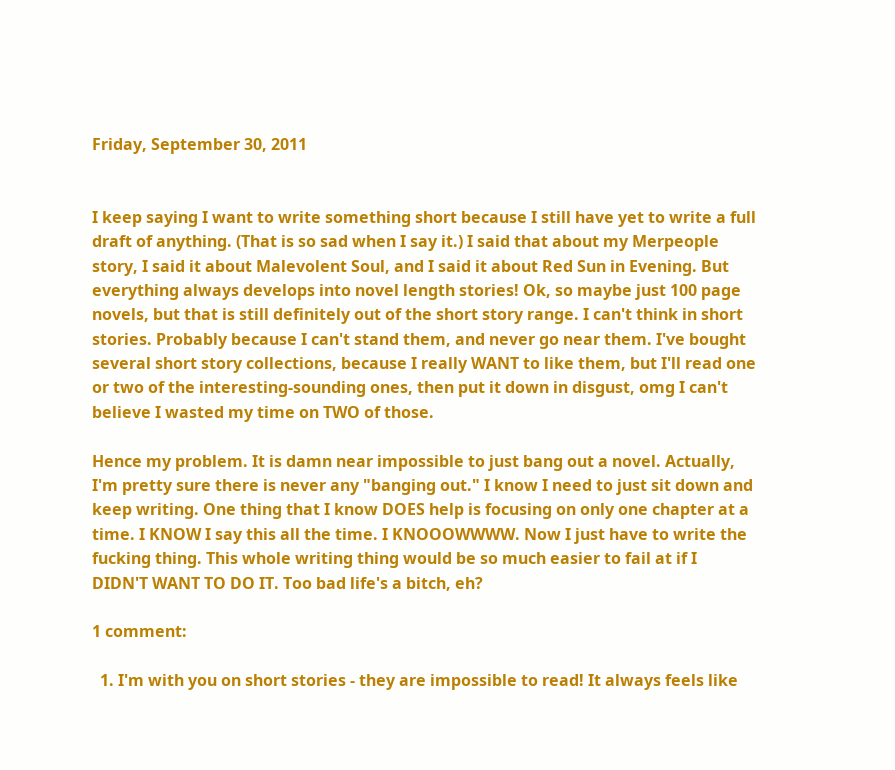Friday, September 30, 2011


I keep saying I want to write something short because I still have yet to write a full draft of anything. (That is so sad when I say it.) I said that about my Merpeople story, I said it about Malevolent Soul, and I said it about Red Sun in Evening. But everything always develops into novel length stories! Ok, so maybe just 100 page novels, but that is still definitely out of the short story range. I can't think in short stories. Probably because I can't stand them, and never go near them. I've bought several short story collections, because I really WANT to like them, but I'll read one or two of the interesting-sounding ones, then put it down in disgust, omg I can't believe I wasted my time on TWO of those.

Hence my problem. It is damn near impossible to just bang out a novel. Actually, I'm pretty sure there is never any "banging out." I know I need to just sit down and keep writing. One thing that I know DOES help is focusing on only one chapter at a time. I KNOW I say this all the time. I KNOOOWWWW. Now I just have to write the fucking thing. This whole writing thing would be so much easier to fail at if I DIDN'T WANT TO DO IT. Too bad life's a bitch, eh?

1 comment:

  1. I'm with you on short stories - they are impossible to read! It always feels like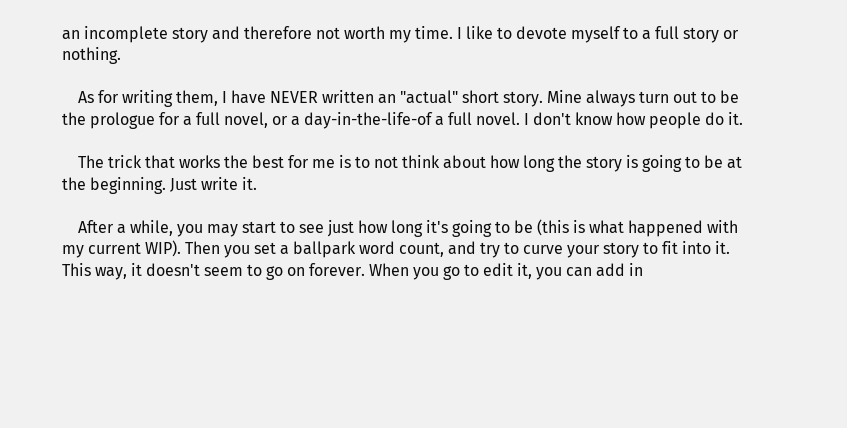an incomplete story and therefore not worth my time. I like to devote myself to a full story or nothing.

    As for writing them, I have NEVER written an "actual" short story. Mine always turn out to be the prologue for a full novel, or a day-in-the-life-of a full novel. I don't know how people do it.

    The trick that works the best for me is to not think about how long the story is going to be at the beginning. Just write it.

    After a while, you may start to see just how long it's going to be (this is what happened with my current WIP). Then you set a ballpark word count, and try to curve your story to fit into it. This way, it doesn't seem to go on forever. When you go to edit it, you can add in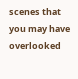scenes that you may have overlooked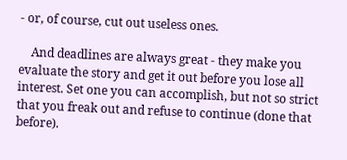- or, of course, cut out useless ones.

    And deadlines are always great - they make you evaluate the story and get it out before you lose all interest. Set one you can accomplish, but not so strict that you freak out and refuse to continue (done that before).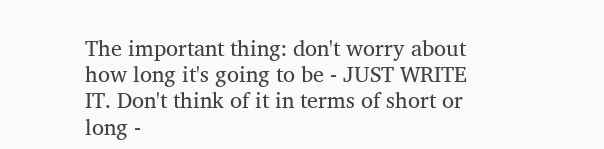The important thing: don't worry about how long it's going to be - JUST WRITE IT. Don't think of it in terms of short or long -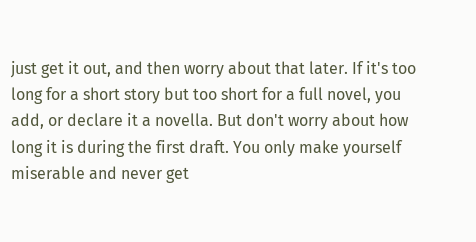just get it out, and then worry about that later. If it's too long for a short story but too short for a full novel, you add, or declare it a novella. But don't worry about how long it is during the first draft. You only make yourself miserable and never get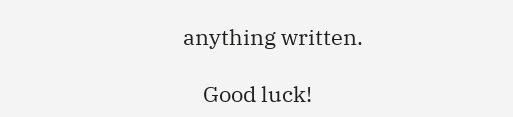anything written.

    Good luck!